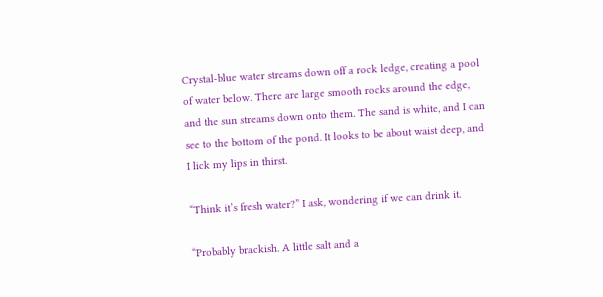Crystal-blue water streams down off a rock ledge, creating a pool of water below. There are large smooth rocks around the edge, and the sun streams down onto them. The sand is white, and I can see to the bottom of the pond. It looks to be about waist deep, and I lick my lips in thirst.

“Think it’s fresh water?” I ask, wondering if we can drink it.

“Probably brackish. A little salt and a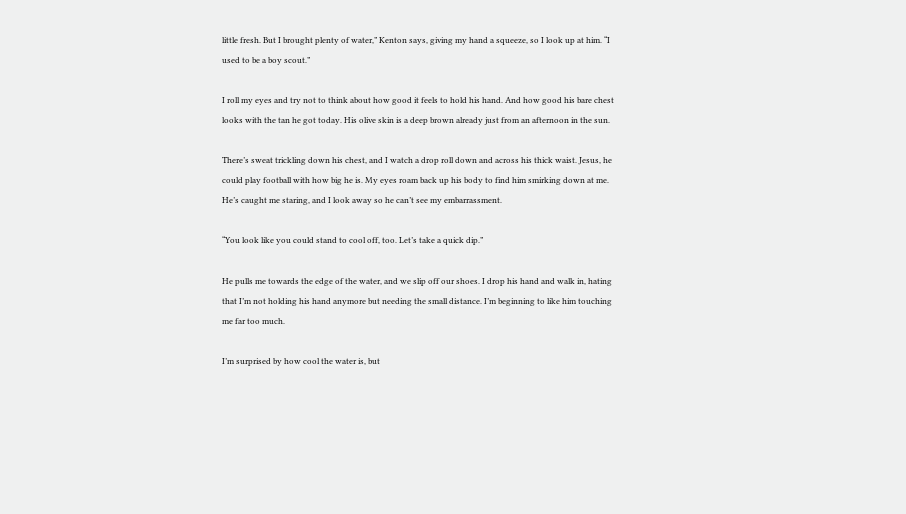little fresh. But I brought plenty of water,” Kenton says, giving my hand a squeeze, so I look up at him. “I used to be a boy scout.”

I roll my eyes and try not to think about how good it feels to hold his hand. And how good his bare chest looks with the tan he got today. His olive skin is a deep brown already just from an afternoon in the sun.

There’s sweat trickling down his chest, and I watch a drop roll down and across his thick waist. Jesus, he could play football with how big he is. My eyes roam back up his body to find him smirking down at me. He’s caught me staring, and I look away so he can’t see my embarrassment.

“You look like you could stand to cool off, too. Let’s take a quick dip.”

He pulls me towards the edge of the water, and we slip off our shoes. I drop his hand and walk in, hating that I’m not holding his hand anymore but needing the small distance. I’m beginning to like him touching me far too much.

I’m surprised by how cool the water is, but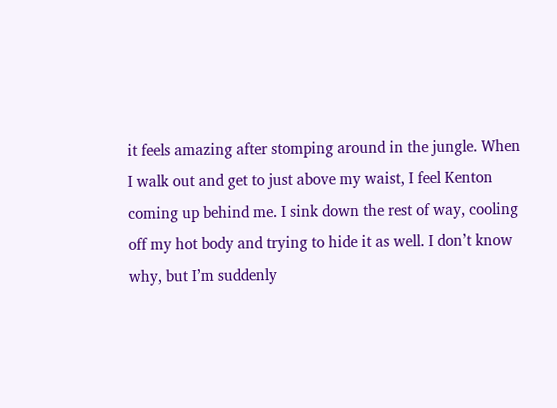it feels amazing after stomping around in the jungle. When I walk out and get to just above my waist, I feel Kenton coming up behind me. I sink down the rest of way, cooling off my hot body and trying to hide it as well. I don’t know why, but I’m suddenly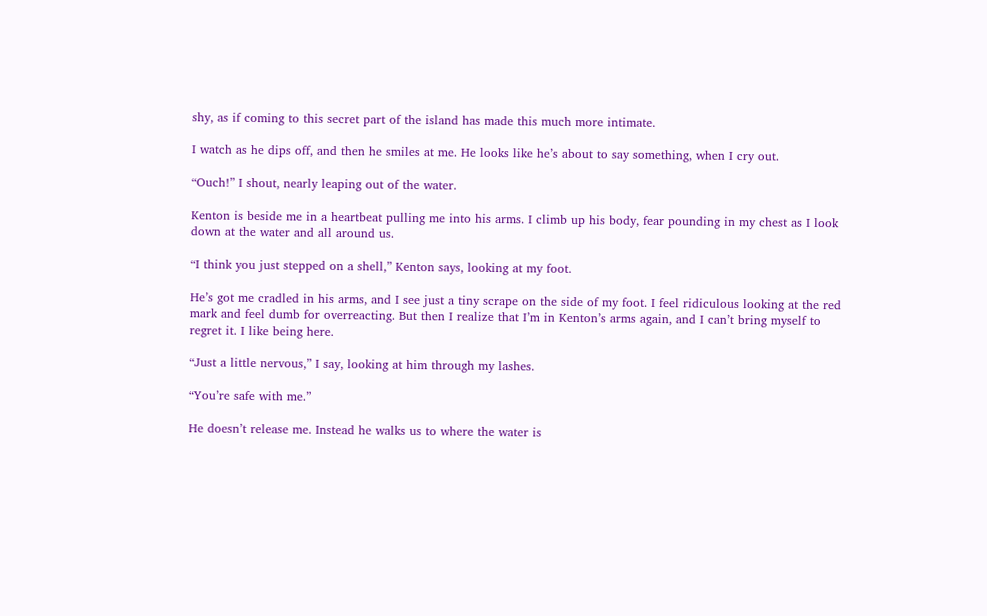shy, as if coming to this secret part of the island has made this much more intimate.

I watch as he dips off, and then he smiles at me. He looks like he’s about to say something, when I cry out.

“Ouch!” I shout, nearly leaping out of the water.

Kenton is beside me in a heartbeat pulling me into his arms. I climb up his body, fear pounding in my chest as I look down at the water and all around us.

“I think you just stepped on a shell,” Kenton says, looking at my foot.

He’s got me cradled in his arms, and I see just a tiny scrape on the side of my foot. I feel ridiculous looking at the red mark and feel dumb for overreacting. But then I realize that I’m in Kenton’s arms again, and I can’t bring myself to regret it. I like being here.

“Just a little nervous,” I say, looking at him through my lashes.

“You’re safe with me.”

He doesn’t release me. Instead he walks us to where the water is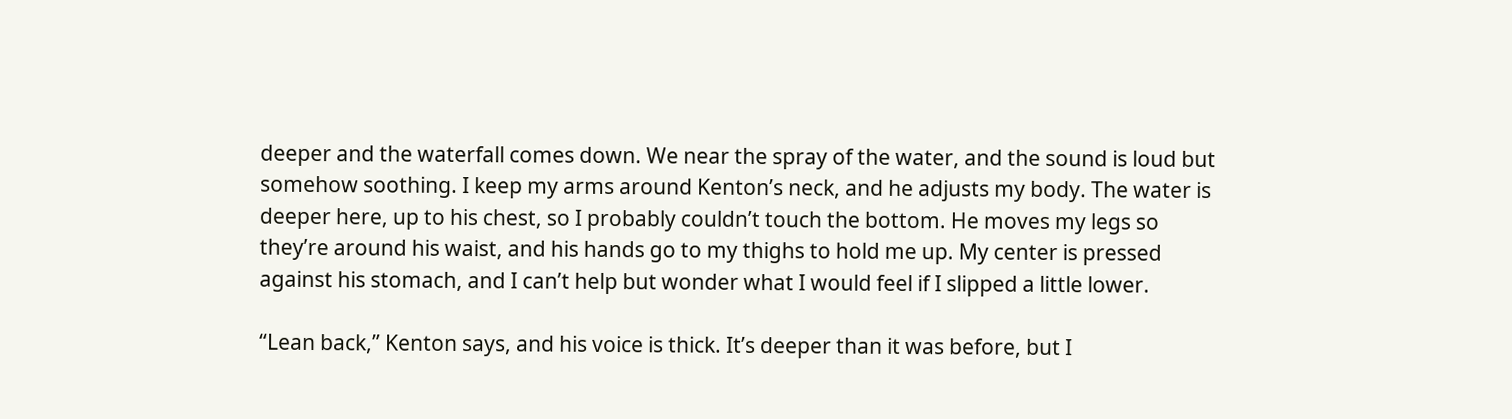deeper and the waterfall comes down. We near the spray of the water, and the sound is loud but somehow soothing. I keep my arms around Kenton’s neck, and he adjusts my body. The water is deeper here, up to his chest, so I probably couldn’t touch the bottom. He moves my legs so they’re around his waist, and his hands go to my thighs to hold me up. My center is pressed against his stomach, and I can’t help but wonder what I would feel if I slipped a little lower.

“Lean back,” Kenton says, and his voice is thick. It’s deeper than it was before, but I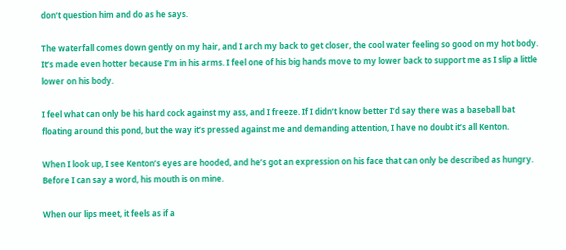don’t question him and do as he says.

The waterfall comes down gently on my hair, and I arch my back to get closer, the cool water feeling so good on my hot body. It’s made even hotter because I’m in his arms. I feel one of his big hands move to my lower back to support me as I slip a little lower on his body.

I feel what can only be his hard cock against my ass, and I freeze. If I didn’t know better I’d say there was a baseball bat floating around this pond, but the way it’s pressed against me and demanding attention, I have no doubt it’s all Kenton.

When I look up, I see Kenton’s eyes are hooded, and he’s got an expression on his face that can only be described as hungry. Before I can say a word, his mouth is on mine.

When our lips meet, it feels as if a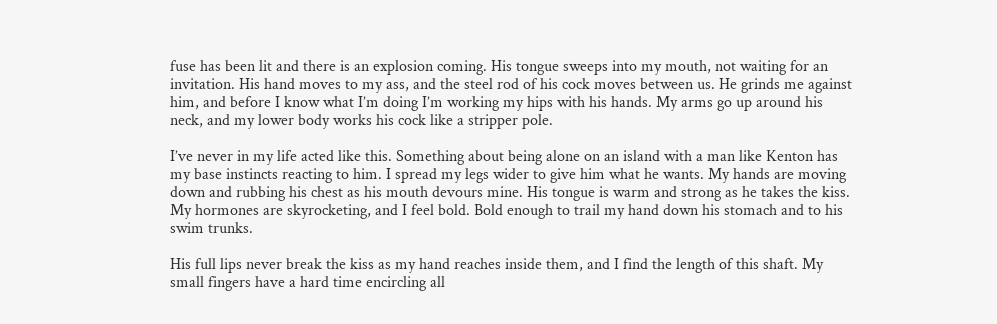fuse has been lit and there is an explosion coming. His tongue sweeps into my mouth, not waiting for an invitation. His hand moves to my ass, and the steel rod of his cock moves between us. He grinds me against him, and before I know what I’m doing I’m working my hips with his hands. My arms go up around his neck, and my lower body works his cock like a stripper pole.

I’ve never in my life acted like this. Something about being alone on an island with a man like Kenton has my base instincts reacting to him. I spread my legs wider to give him what he wants. My hands are moving down and rubbing his chest as his mouth devours mine. His tongue is warm and strong as he takes the kiss. My hormones are skyrocketing, and I feel bold. Bold enough to trail my hand down his stomach and to his swim trunks.

His full lips never break the kiss as my hand reaches inside them, and I find the length of this shaft. My small fingers have a hard time encircling all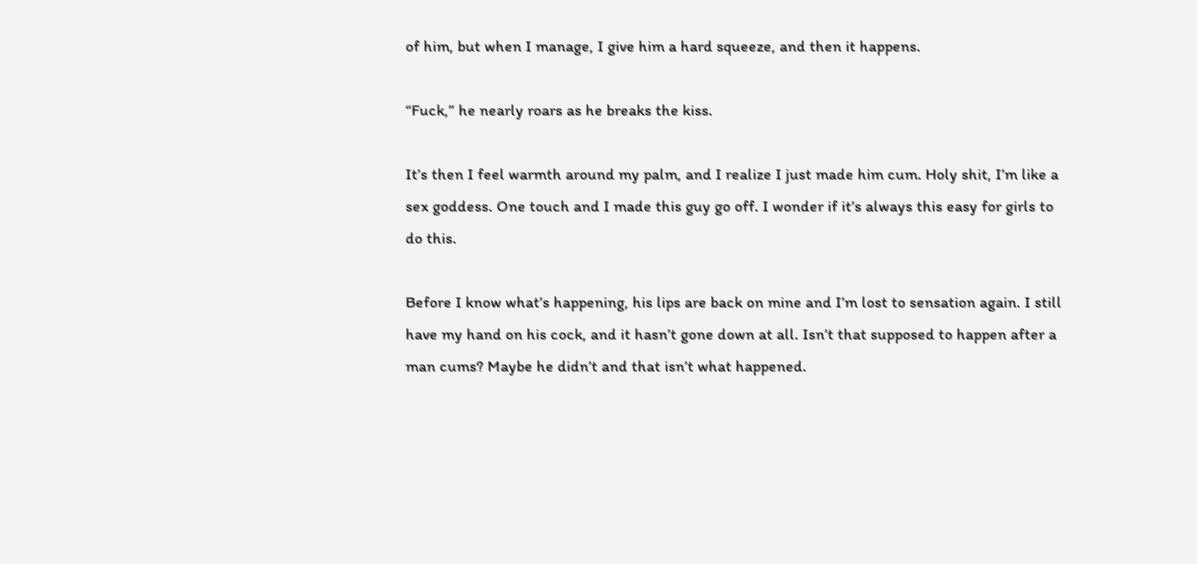of him, but when I manage, I give him a hard squeeze, and then it happens.

“Fuck,” he nearly roars as he breaks the kiss.

It’s then I feel warmth around my palm, and I realize I just made him cum. Holy shit, I’m like a sex goddess. One touch and I made this guy go off. I wonder if it’s always this easy for girls to do this.

Before I know what’s happening, his lips are back on mine and I’m lost to sensation again. I still have my hand on his cock, and it hasn’t gone down at all. Isn’t that supposed to happen after a man cums? Maybe he didn’t and that isn’t what happened.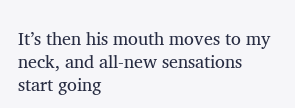It’s then his mouth moves to my neck, and all-new sensations start going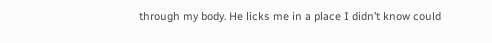through my body. He licks me in a place I didn’t know could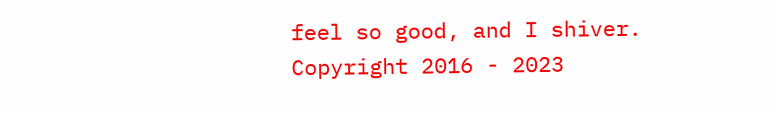feel so good, and I shiver. Copyright 2016 - 2023